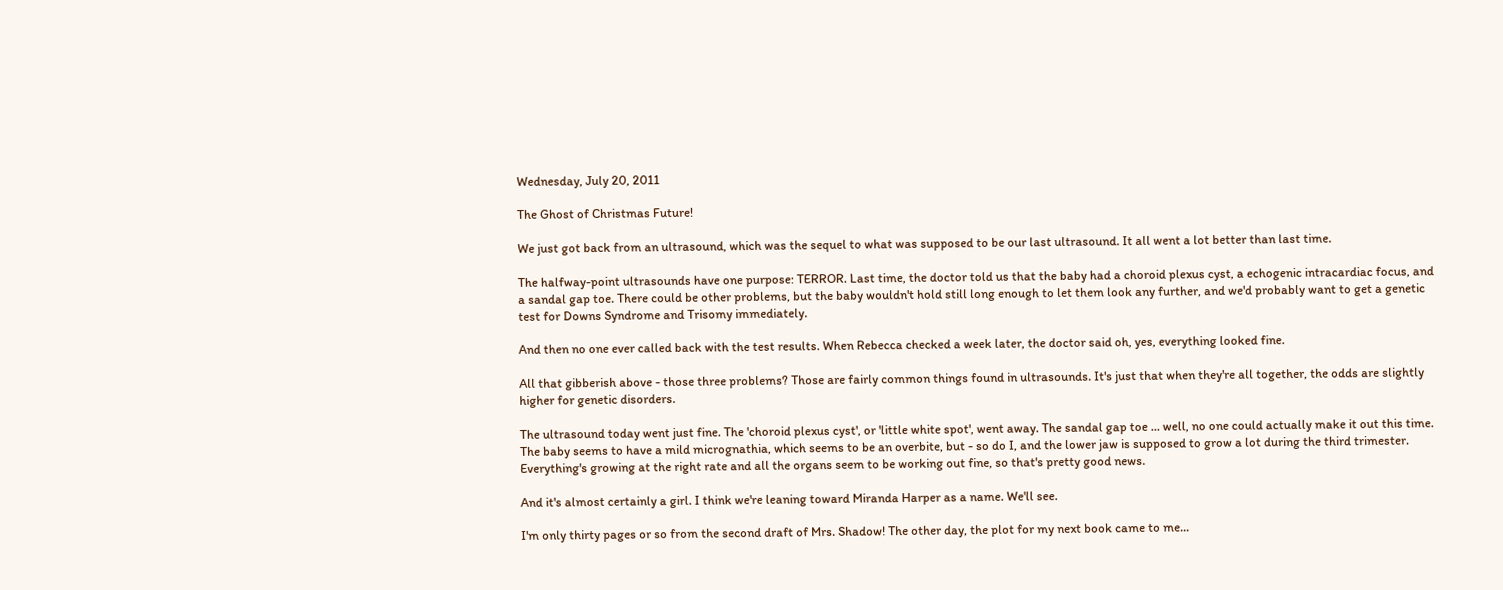Wednesday, July 20, 2011

The Ghost of Christmas Future!

We just got back from an ultrasound, which was the sequel to what was supposed to be our last ultrasound. It all went a lot better than last time.

The halfway-point ultrasounds have one purpose: TERROR. Last time, the doctor told us that the baby had a choroid plexus cyst, a echogenic intracardiac focus, and a sandal gap toe. There could be other problems, but the baby wouldn't hold still long enough to let them look any further, and we'd probably want to get a genetic test for Downs Syndrome and Trisomy immediately.

And then no one ever called back with the test results. When Rebecca checked a week later, the doctor said oh, yes, everything looked fine.

All that gibberish above - those three problems? Those are fairly common things found in ultrasounds. It's just that when they're all together, the odds are slightly higher for genetic disorders.

The ultrasound today went just fine. The 'choroid plexus cyst', or 'little white spot', went away. The sandal gap toe ... well, no one could actually make it out this time. The baby seems to have a mild micrognathia, which seems to be an overbite, but - so do I, and the lower jaw is supposed to grow a lot during the third trimester. Everything's growing at the right rate and all the organs seem to be working out fine, so that's pretty good news.

And it's almost certainly a girl. I think we're leaning toward Miranda Harper as a name. We'll see.

I'm only thirty pages or so from the second draft of Mrs. Shadow! The other day, the plot for my next book came to me...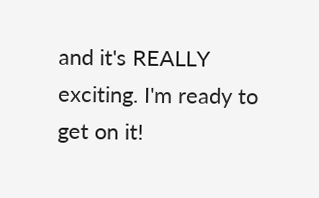and it's REALLY exciting. I'm ready to get on it!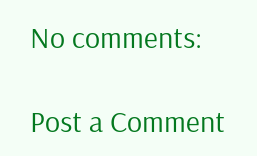No comments:

Post a Comment